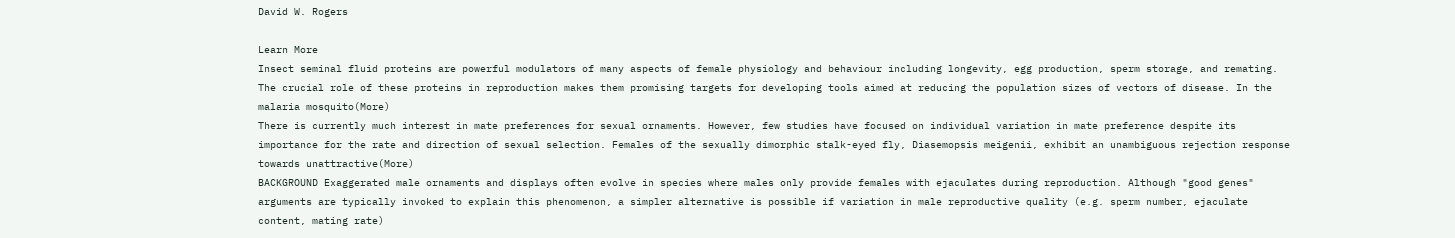David W. Rogers

Learn More
Insect seminal fluid proteins are powerful modulators of many aspects of female physiology and behaviour including longevity, egg production, sperm storage, and remating. The crucial role of these proteins in reproduction makes them promising targets for developing tools aimed at reducing the population sizes of vectors of disease. In the malaria mosquito(More)
There is currently much interest in mate preferences for sexual ornaments. However, few studies have focused on individual variation in mate preference despite its importance for the rate and direction of sexual selection. Females of the sexually dimorphic stalk-eyed fly, Diasemopsis meigenii, exhibit an unambiguous rejection response towards unattractive(More)
BACKGROUND Exaggerated male ornaments and displays often evolve in species where males only provide females with ejaculates during reproduction. Although "good genes" arguments are typically invoked to explain this phenomenon, a simpler alternative is possible if variation in male reproductive quality (e.g. sperm number, ejaculate content, mating rate)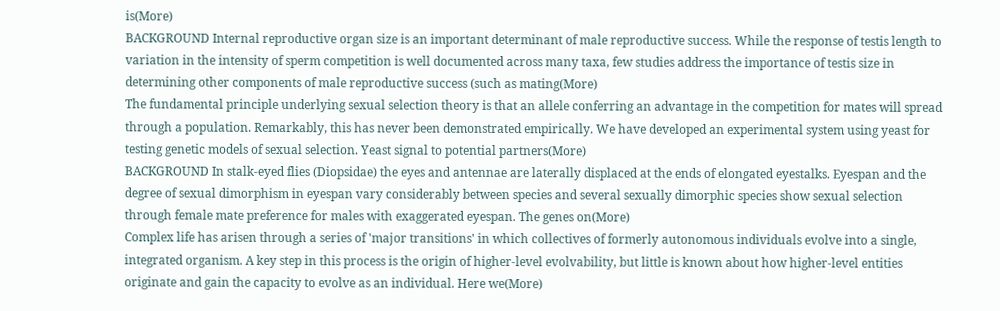is(More)
BACKGROUND Internal reproductive organ size is an important determinant of male reproductive success. While the response of testis length to variation in the intensity of sperm competition is well documented across many taxa, few studies address the importance of testis size in determining other components of male reproductive success (such as mating(More)
The fundamental principle underlying sexual selection theory is that an allele conferring an advantage in the competition for mates will spread through a population. Remarkably, this has never been demonstrated empirically. We have developed an experimental system using yeast for testing genetic models of sexual selection. Yeast signal to potential partners(More)
BACKGROUND In stalk-eyed flies (Diopsidae) the eyes and antennae are laterally displaced at the ends of elongated eyestalks. Eyespan and the degree of sexual dimorphism in eyespan vary considerably between species and several sexually dimorphic species show sexual selection through female mate preference for males with exaggerated eyespan. The genes on(More)
Complex life has arisen through a series of 'major transitions' in which collectives of formerly autonomous individuals evolve into a single, integrated organism. A key step in this process is the origin of higher-level evolvability, but little is known about how higher-level entities originate and gain the capacity to evolve as an individual. Here we(More)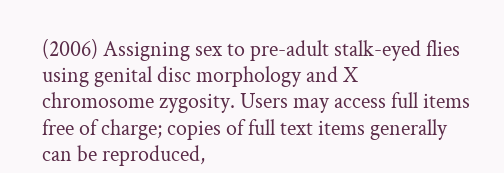(2006) Assigning sex to pre-adult stalk-eyed flies using genital disc morphology and X chromosome zygosity. Users may access full items free of charge; copies of full text items generally can be reproduced,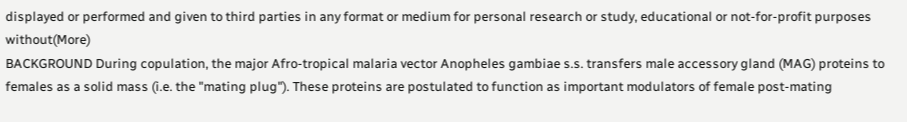displayed or performed and given to third parties in any format or medium for personal research or study, educational or not-for-profit purposes without(More)
BACKGROUND During copulation, the major Afro-tropical malaria vector Anopheles gambiae s.s. transfers male accessory gland (MAG) proteins to females as a solid mass (i.e. the "mating plug"). These proteins are postulated to function as important modulators of female post-mating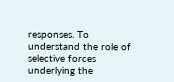responses. To understand the role of selective forces underlying the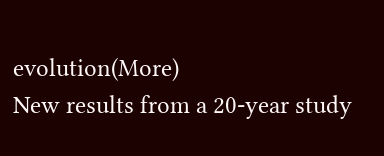evolution(More)
New results from a 20-year study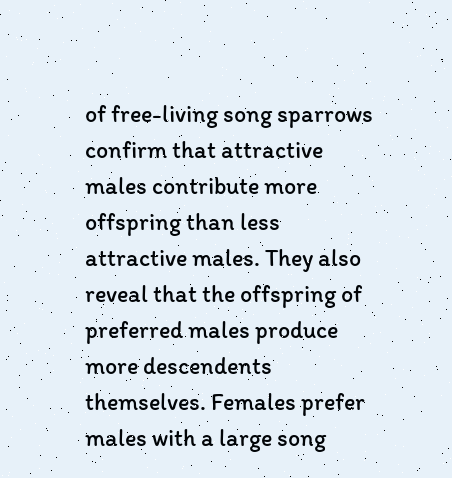of free-living song sparrows confirm that attractive males contribute more offspring than less attractive males. They also reveal that the offspring of preferred males produce more descendents themselves. Females prefer males with a large song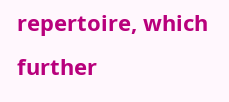repertoire, which further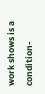work shows is a condition-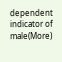dependent indicator of male(More)